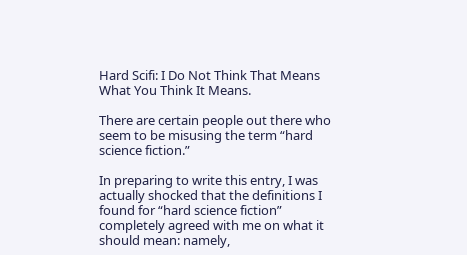Hard Scifi: I Do Not Think That Means What You Think It Means.

There are certain people out there who seem to be misusing the term “hard science fiction.”

In preparing to write this entry, I was actually shocked that the definitions I found for “hard science fiction” completely agreed with me on what it should mean: namely,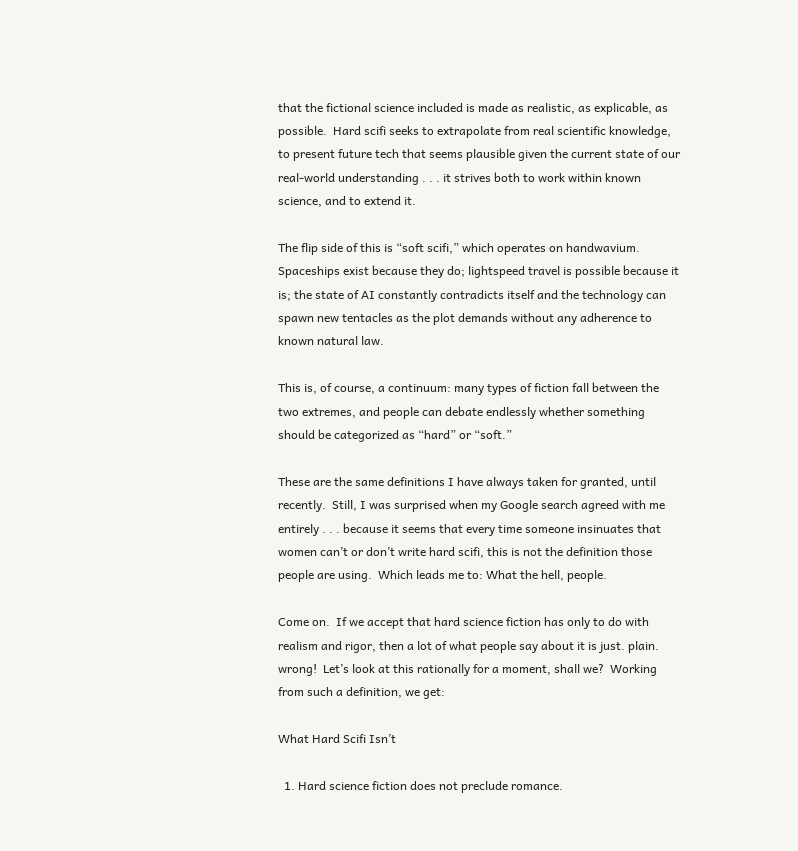that the fictional science included is made as realistic, as explicable, as possible.  Hard scifi seeks to extrapolate from real scientific knowledge, to present future tech that seems plausible given the current state of our real-world understanding . . . it strives both to work within known science, and to extend it.

The flip side of this is “soft scifi,” which operates on handwavium.  Spaceships exist because they do; lightspeed travel is possible because it is; the state of AI constantly contradicts itself and the technology can spawn new tentacles as the plot demands without any adherence to known natural law.

This is, of course, a continuum: many types of fiction fall between the two extremes, and people can debate endlessly whether something should be categorized as “hard” or “soft.”

These are the same definitions I have always taken for granted, until recently.  Still, I was surprised when my Google search agreed with me entirely . . . because it seems that every time someone insinuates that women can’t or don’t write hard scifi, this is not the definition those people are using.  Which leads me to: What the hell, people.

Come on.  If we accept that hard science fiction has only to do with realism and rigor, then a lot of what people say about it is just. plain. wrong!  Let’s look at this rationally for a moment, shall we?  Working from such a definition, we get:

What Hard Scifi Isn’t

  1. Hard science fiction does not preclude romance.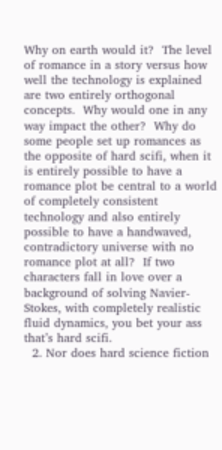Why on earth would it?  The level of romance in a story versus how well the technology is explained are two entirely orthogonal concepts.  Why would one in any way impact the other?  Why do some people set up romances as the opposite of hard scifi, when it is entirely possible to have a romance plot be central to a world of completely consistent technology and also entirely possible to have a handwaved, contradictory universe with no romance plot at all?  If two characters fall in love over a background of solving Navier-Stokes, with completely realistic fluid dynamics, you bet your ass that’s hard scifi.
  2. Nor does hard science fiction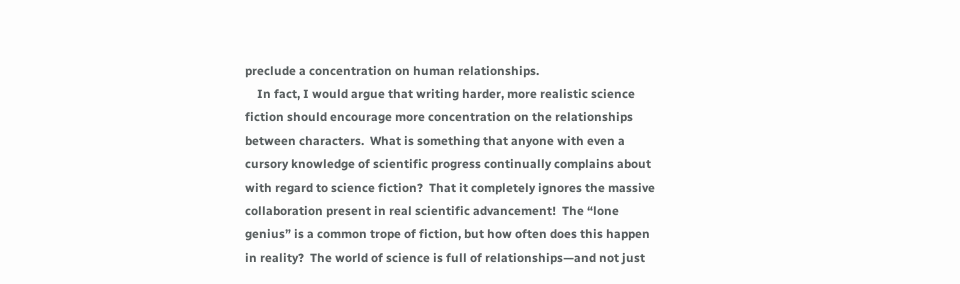preclude a concentration on human relationships.
    In fact, I would argue that writing harder, more realistic science fiction should encourage more concentration on the relationships between characters.  What is something that anyone with even a cursory knowledge of scientific progress continually complains about with regard to science fiction?  That it completely ignores the massive collaboration present in real scientific advancement!  The “lone genius” is a common trope of fiction, but how often does this happen in reality?  The world of science is full of relationships—and not just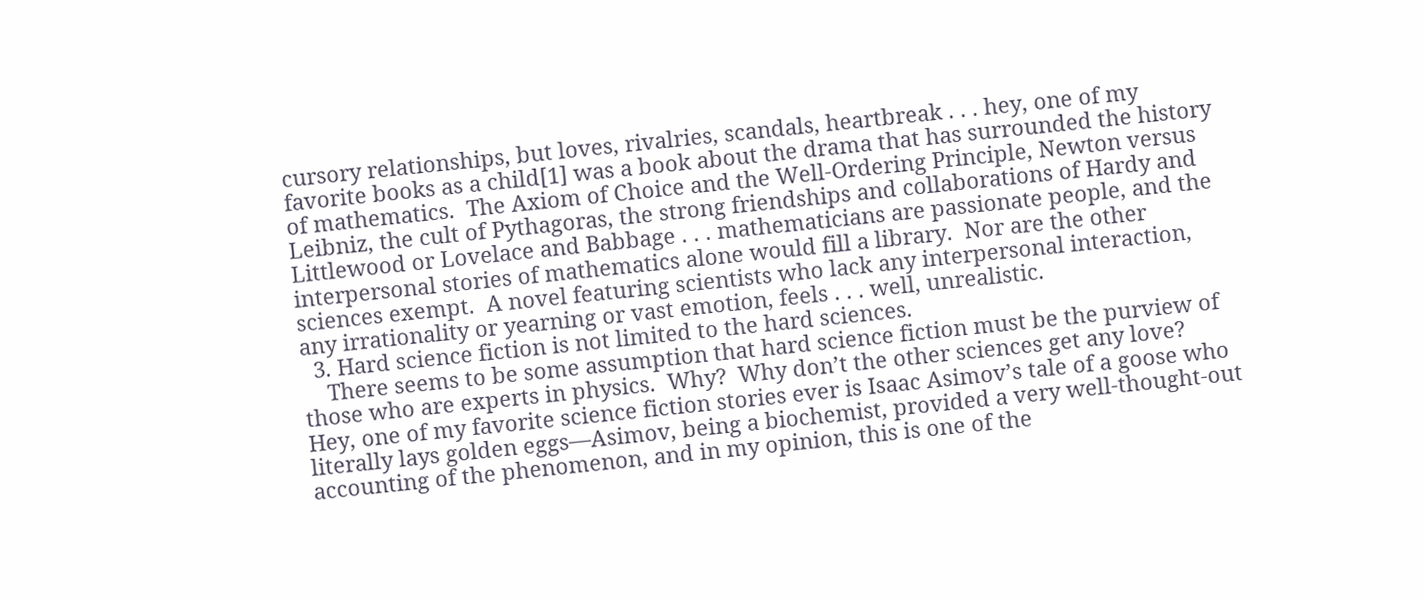cursory relationships, but loves, rivalries, scandals, heartbreak . . . hey, one of my favorite books as a child[1] was a book about the drama that has surrounded the history of mathematics.  The Axiom of Choice and the Well-Ordering Principle, Newton versus Leibniz, the cult of Pythagoras, the strong friendships and collaborations of Hardy and Littlewood or Lovelace and Babbage . . . mathematicians are passionate people, and the interpersonal stories of mathematics alone would fill a library.  Nor are the other sciences exempt.  A novel featuring scientists who lack any interpersonal interaction, any irrationality or yearning or vast emotion, feels . . . well, unrealistic.
  3. Hard science fiction is not limited to the hard sciences.
    There seems to be some assumption that hard science fiction must be the purview of those who are experts in physics.  Why?  Why don’t the other sciences get any love?  Hey, one of my favorite science fiction stories ever is Isaac Asimov’s tale of a goose who literally lays golden eggs—Asimov, being a biochemist, provided a very well-thought-out accounting of the phenomenon, and in my opinion, this is one of the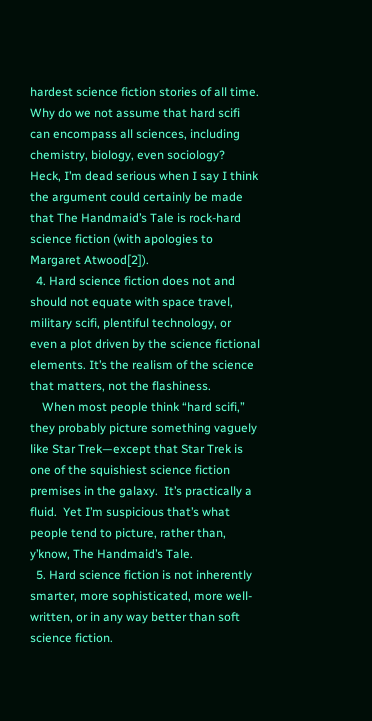hardest science fiction stories of all time.  Why do we not assume that hard scifi can encompass all sciences, including chemistry, biology, even sociology?  Heck, I’m dead serious when I say I think the argument could certainly be made that The Handmaid’s Tale is rock-hard science fiction (with apologies to Margaret Atwood[2]).
  4. Hard science fiction does not and should not equate with space travel, military scifi, plentiful technology, or even a plot driven by the science fictional elements. It’s the realism of the science that matters, not the flashiness.
    When most people think “hard scifi,” they probably picture something vaguely like Star Trek—except that Star Trek is one of the squishiest science fiction premises in the galaxy.  It’s practically a fluid.  Yet I’m suspicious that’s what people tend to picture, rather than, y’know, The Handmaid’s Tale.
  5. Hard science fiction is not inherently smarter, more sophisticated, more well-written, or in any way better than soft science fiction.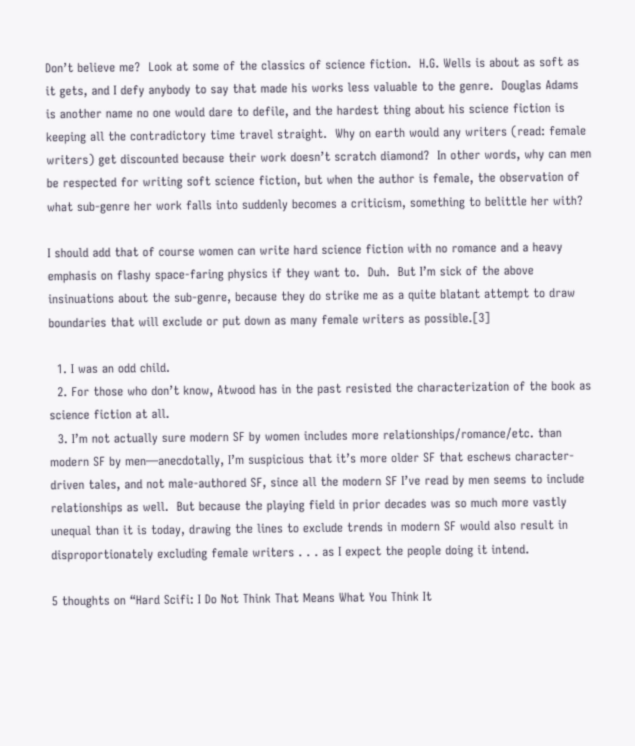Don’t believe me?  Look at some of the classics of science fiction.  H.G. Wells is about as soft as it gets, and I defy anybody to say that made his works less valuable to the genre.  Douglas Adams is another name no one would dare to defile, and the hardest thing about his science fiction is keeping all the contradictory time travel straight.  Why on earth would any writers (read: female writers) get discounted because their work doesn’t scratch diamond?  In other words, why can men be respected for writing soft science fiction, but when the author is female, the observation of what sub-genre her work falls into suddenly becomes a criticism, something to belittle her with?

I should add that of course women can write hard science fiction with no romance and a heavy emphasis on flashy space-faring physics if they want to.  Duh.  But I’m sick of the above insinuations about the sub-genre, because they do strike me as a quite blatant attempt to draw boundaries that will exclude or put down as many female writers as possible.[3]

  1. I was an odd child.
  2. For those who don’t know, Atwood has in the past resisted the characterization of the book as science fiction at all.
  3. I’m not actually sure modern SF by women includes more relationships/romance/etc. than modern SF by men—anecdotally, I’m suspicious that it’s more older SF that eschews character-driven tales, and not male-authored SF, since all the modern SF I’ve read by men seems to include relationships as well.  But because the playing field in prior decades was so much more vastly unequal than it is today, drawing the lines to exclude trends in modern SF would also result in disproportionately excluding female writers . . . as I expect the people doing it intend.

5 thoughts on “Hard Scifi: I Do Not Think That Means What You Think It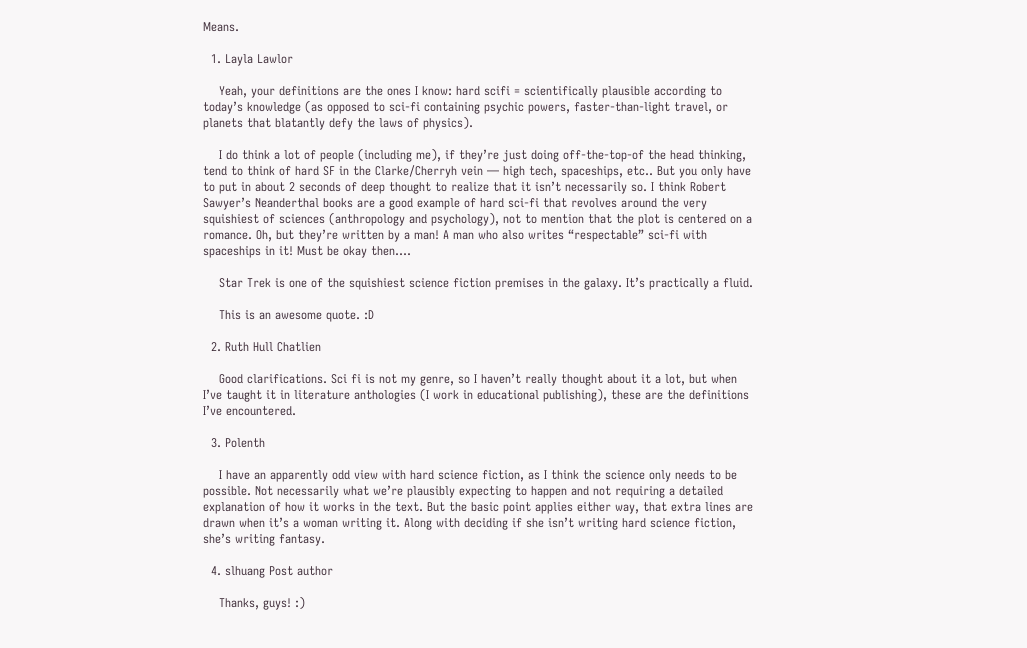Means.

  1. Layla Lawlor

    Yeah, your definitions are the ones I know: hard scifi = scientifically plausible according to today’s knowledge (as opposed to sci-fi containing psychic powers, faster-than-light travel, or planets that blatantly defy the laws of physics).

    I do think a lot of people (including me), if they’re just doing off-the-top-of the head thinking, tend to think of hard SF in the Clarke/Cherryh vein — high tech, spaceships, etc.. But you only have to put in about 2 seconds of deep thought to realize that it isn’t necessarily so. I think Robert Sawyer’s Neanderthal books are a good example of hard sci-fi that revolves around the very squishiest of sciences (anthropology and psychology), not to mention that the plot is centered on a romance. Oh, but they’re written by a man! A man who also writes “respectable” sci-fi with spaceships in it! Must be okay then….

    Star Trek is one of the squishiest science fiction premises in the galaxy. It’s practically a fluid.

    This is an awesome quote. :D

  2. Ruth Hull Chatlien

    Good clarifications. Sci fi is not my genre, so I haven’t really thought about it a lot, but when I’ve taught it in literature anthologies (I work in educational publishing), these are the definitions I’ve encountered.

  3. Polenth

    I have an apparently odd view with hard science fiction, as I think the science only needs to be possible. Not necessarily what we’re plausibly expecting to happen and not requiring a detailed explanation of how it works in the text. But the basic point applies either way, that extra lines are drawn when it’s a woman writing it. Along with deciding if she isn’t writing hard science fiction, she’s writing fantasy.

  4. slhuang Post author

    Thanks, guys! :)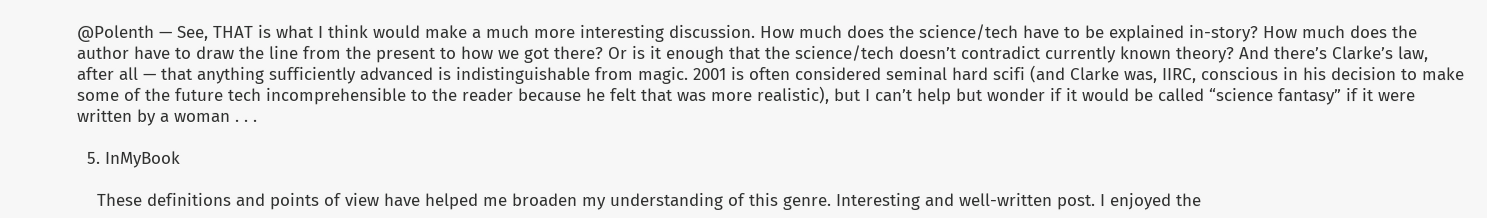@Polenth — See, THAT is what I think would make a much more interesting discussion. How much does the science/tech have to be explained in-story? How much does the author have to draw the line from the present to how we got there? Or is it enough that the science/tech doesn’t contradict currently known theory? And there’s Clarke’s law, after all — that anything sufficiently advanced is indistinguishable from magic. 2001 is often considered seminal hard scifi (and Clarke was, IIRC, conscious in his decision to make some of the future tech incomprehensible to the reader because he felt that was more realistic), but I can’t help but wonder if it would be called “science fantasy” if it were written by a woman . . .

  5. InMyBook

    These definitions and points of view have helped me broaden my understanding of this genre. Interesting and well-written post. I enjoyed the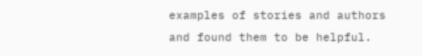examples of stories and authors and found them to be helpful.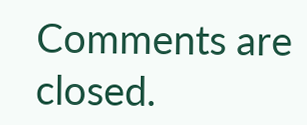Comments are closed.